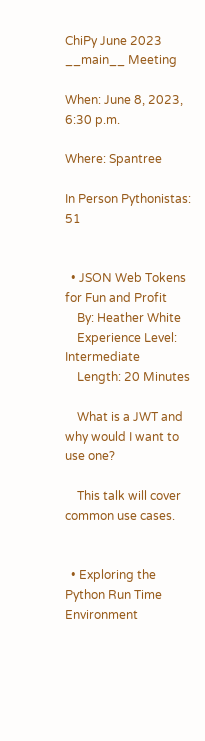ChiPy June 2023 __main__ Meeting

When: June 8, 2023, 6:30 p.m.

Where: Spantree

In Person Pythonistas: 51


  • JSON Web Tokens for Fun and Profit
    By: Heather White
    Experience Level: Intermediate
    Length: 20 Minutes

    What is a JWT and why would I want to use one?

    This talk will cover common use cases.


  • Exploring the Python Run Time Environment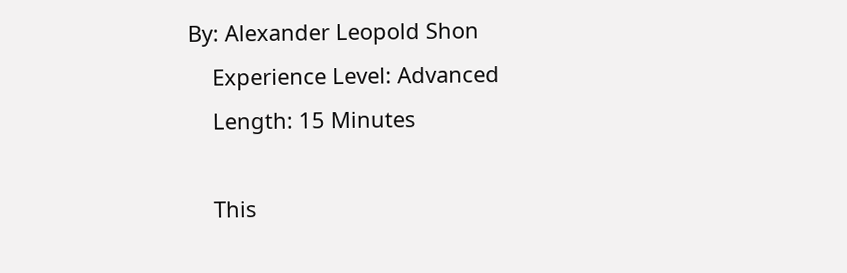By: Alexander Leopold Shon
    Experience Level: Advanced
    Length: 15 Minutes

    This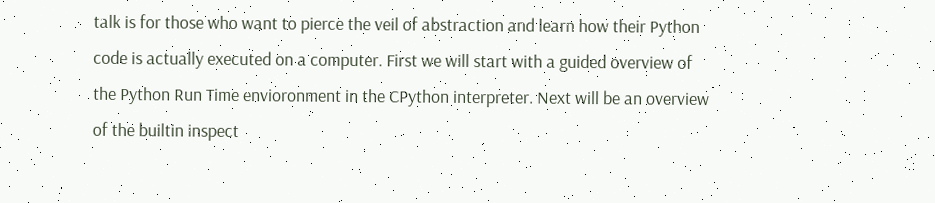talk is for those who want to pierce the veil of abstraction and learn how their Python code is actually executed on a computer. First we will start with a guided overview of the Python Run Time envioronment in the CPython interpreter. Next will be an overview of the builtin inspect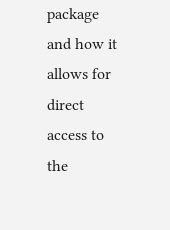package and how it allows for direct access to the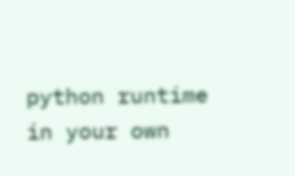python runtime in your own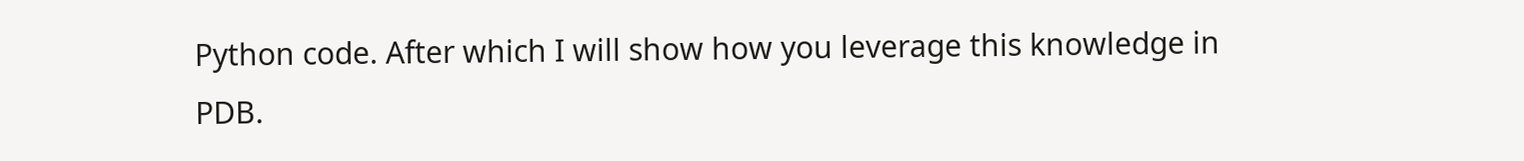Python code. After which I will show how you leverage this knowledge in PDB.